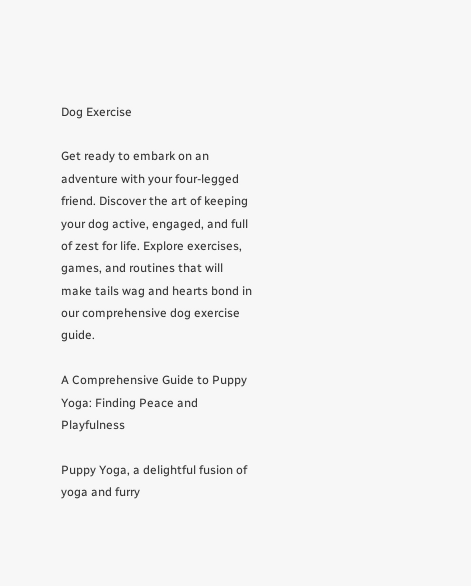Dog Exercise

Get ready to embark on an adventure with your four-legged friend. Discover the art of keeping your dog active, engaged, and full of zest for life. Explore exercises, games, and routines that will make tails wag and hearts bond in our comprehensive dog exercise guide.

A Comprehensive Guide to Puppy Yoga: Finding Peace and Playfulness

Puppy Yoga, a delightful fusion of yoga and furry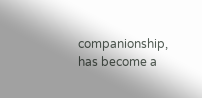companionship, has become a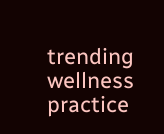trending wellness practice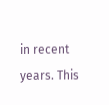in recent years. This